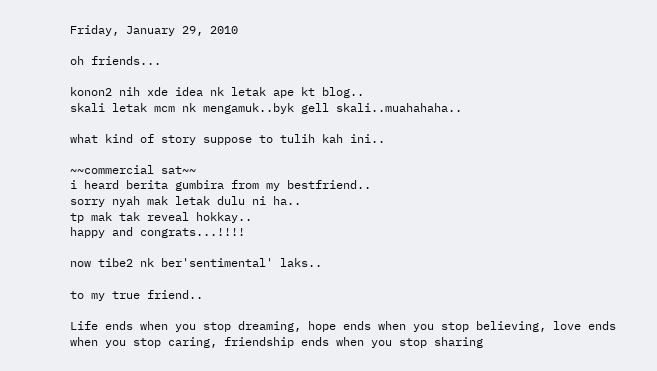Friday, January 29, 2010

oh friends...

konon2 nih xde idea nk letak ape kt blog..
skali letak mcm nk mengamuk..byk gell skali..muahahaha..

what kind of story suppose to tulih kah ini..

~~commercial sat~~
i heard berita gumbira from my bestfriend..
sorry nyah mak letak dulu ni ha..
tp mak tak reveal hokkay..
happy and congrats...!!!!

now tibe2 nk ber'sentimental' laks..

to my true friend..

Life ends when you stop dreaming, hope ends when you stop believing, love ends when you stop caring, friendship ends when you stop sharing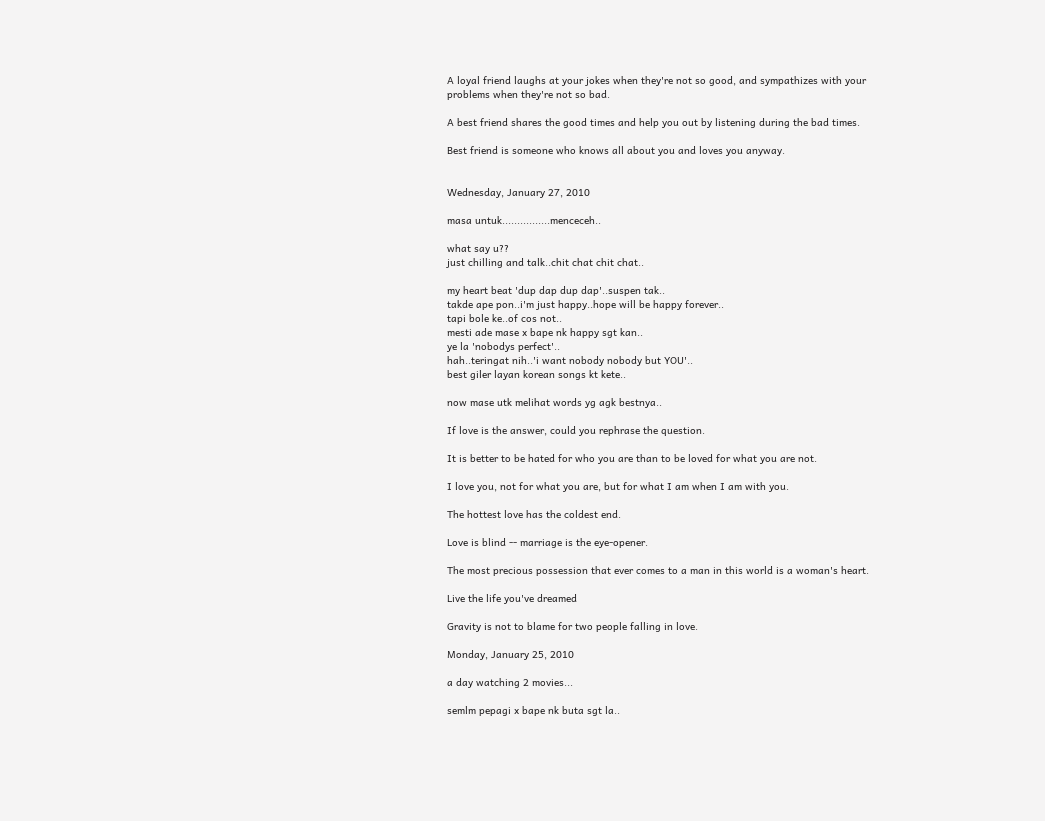A loyal friend laughs at your jokes when they're not so good, and sympathizes with your problems when they're not so bad.

A best friend shares the good times and help you out by listening during the bad times.

Best friend is someone who knows all about you and loves you anyway.


Wednesday, January 27, 2010

masa untuk................menceceh..

what say u??
just chilling and talk..chit chat chit chat..

my heart beat 'dup dap dup dap'..suspen tak..
takde ape pon..i'm just happy..hope will be happy forever..
tapi bole ke..of cos not..
mesti ade mase x bape nk happy sgt kan..
ye la 'nobodys perfect'..
hah..teringat nih..'i want nobody nobody but YOU'..
best giler layan korean songs kt kete..

now mase utk melihat words yg agk bestnya..

If love is the answer, could you rephrase the question.

It is better to be hated for who you are than to be loved for what you are not.

I love you, not for what you are, but for what I am when I am with you.

The hottest love has the coldest end.

Love is blind -- marriage is the eye-opener.

The most precious possession that ever comes to a man in this world is a woman's heart.

Live the life you've dreamed

Gravity is not to blame for two people falling in love.

Monday, January 25, 2010

a day watching 2 movies...

semlm pepagi x bape nk buta sgt la..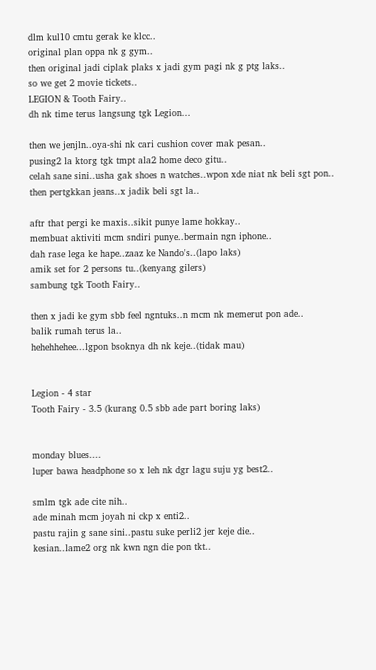dlm kul10 cmtu gerak ke klcc..
original plan oppa nk g gym..
then original jadi ciplak plaks x jadi gym pagi nk g ptg laks..
so we get 2 movie tickets..
LEGION & Tooth Fairy..
dh nk time terus langsung tgk Legion...

then we jenjln..oya-shi nk cari cushion cover mak pesan..
pusing2 la ktorg tgk tmpt ala2 home deco gitu..
celah sane sini..usha gak shoes n watches..wpon xde niat nk beli sgt pon..
then pertgkkan jeans..x jadik beli sgt la..

aftr that pergi ke maxis..sikit punye lame hokkay..
membuat aktiviti mcm sndiri punye..bermain ngn iphone..
dah rase lega ke hape..zaaz ke Nando's..(lapo laks)
amik set for 2 persons tu..(kenyang gilers)
sambung tgk Tooth Fairy..

then x jadi ke gym sbb feel ngntuks..n mcm nk memerut pon ade..
balik rumah terus la..
hehehhehee...lgpon bsoknya dh nk keje..(tidak mau)


Legion - 4 star
Tooth Fairy - 3.5 (kurang 0.5 sbb ade part boring laks)


monday blues....
luper bawa headphone so x leh nk dgr lagu suju yg best2..

smlm tgk ade cite nih..
ade minah mcm joyah ni ckp x enti2..
pastu rajin g sane sini..pastu suke perli2 jer keje die..
kesian..lame2 org nk kwn ngn die pon tkt..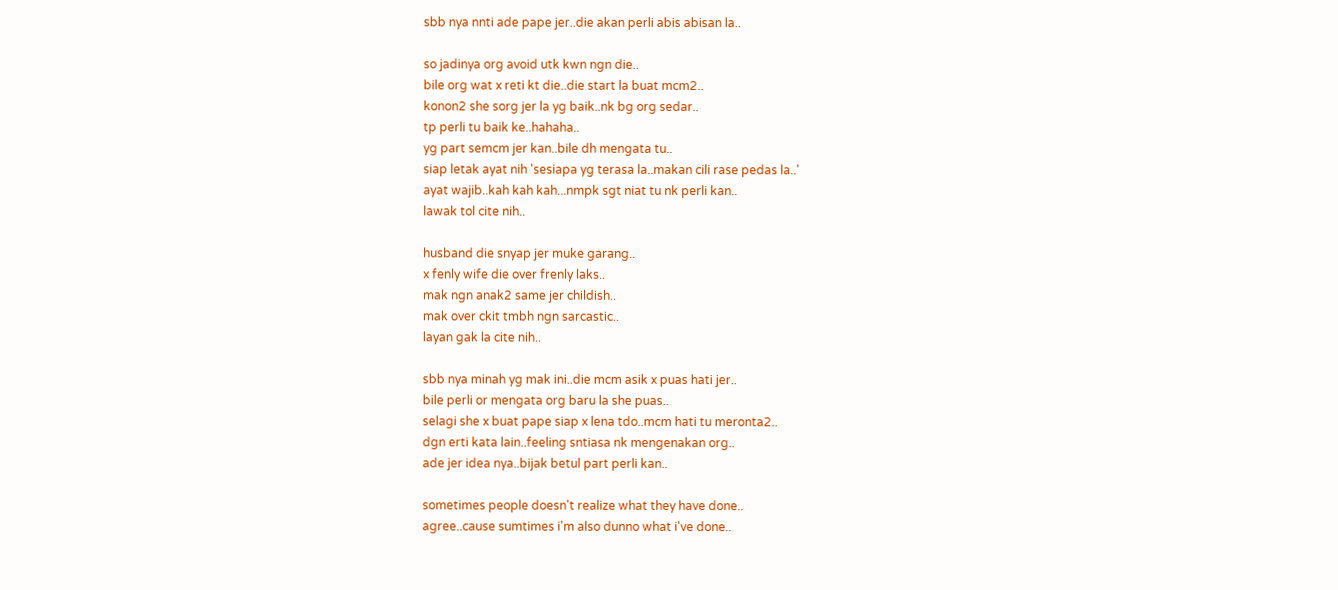sbb nya nnti ade pape jer..die akan perli abis abisan la..

so jadinya org avoid utk kwn ngn die..
bile org wat x reti kt die..die start la buat mcm2..
konon2 she sorg jer la yg baik..nk bg org sedar..
tp perli tu baik ke..hahaha..
yg part semcm jer kan..bile dh mengata tu..
siap letak ayat nih 'sesiapa yg terasa la..makan cili rase pedas la..'
ayat wajib..kah kah kah...nmpk sgt niat tu nk perli kan..
lawak tol cite nih..

husband die snyap jer muke garang..
x fenly wife die over frenly laks..
mak ngn anak2 same jer childish..
mak over ckit tmbh ngn sarcastic..
layan gak la cite nih..

sbb nya minah yg mak ini..die mcm asik x puas hati jer..
bile perli or mengata org baru la she puas..
selagi she x buat pape siap x lena tdo..mcm hati tu meronta2..
dgn erti kata lain..feeling sntiasa nk mengenakan org..
ade jer idea nya..bijak betul part perli kan..

sometimes people doesn't realize what they have done..
agree..cause sumtimes i'm also dunno what i've done..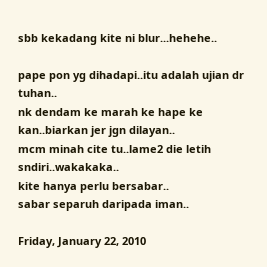sbb kekadang kite ni blur...hehehe..

pape pon yg dihadapi..itu adalah ujian dr tuhan..
nk dendam ke marah ke hape ke kan..biarkan jer jgn dilayan..
mcm minah cite tu..lame2 die letih sndiri..wakakaka..
kite hanya perlu bersabar..
sabar separuh daripada iman..

Friday, January 22, 2010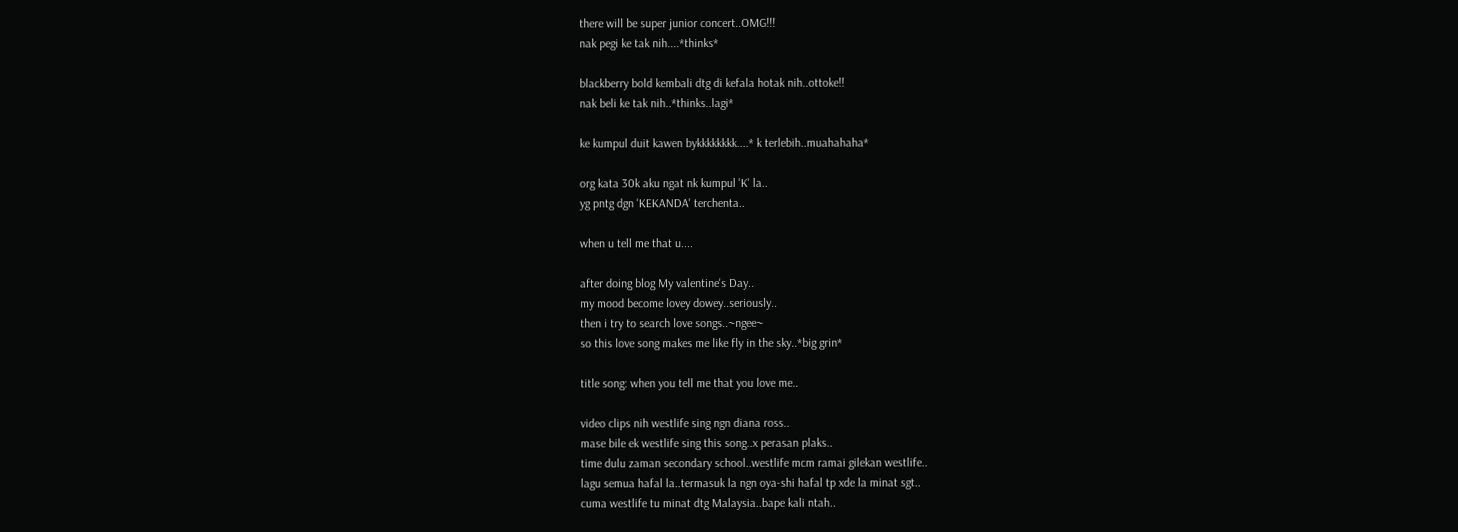there will be super junior concert..OMG!!!
nak pegi ke tak nih....*thinks*

blackberry bold kembali dtg di kefala hotak nih..ottoke!!
nak beli ke tak nih..*thinks..lagi*

ke kumpul duit kawen bykkkkkkkk....* k terlebih..muahahaha*

org kata 30k aku ngat nk kumpul 'K' la..
yg pntg dgn 'KEKANDA' terchenta..

when u tell me that u....

after doing blog My valentine's Day..
my mood become lovey dowey..seriously..
then i try to search love songs..~ngee~
so this love song makes me like fly in the sky..*big grin*

title song: when you tell me that you love me..

video clips nih westlife sing ngn diana ross..
mase bile ek westlife sing this song..x perasan plaks..
time dulu zaman secondary school..westlife mcm ramai gilekan westlife..
lagu semua hafal la..termasuk la ngn oya-shi hafal tp xde la minat sgt..
cuma westlife tu minat dtg Malaysia..bape kali ntah..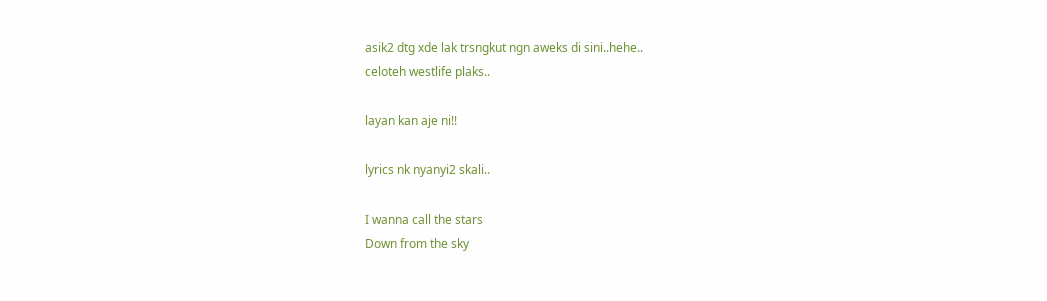asik2 dtg xde lak trsngkut ngn aweks di sini..hehe..
celoteh westlife plaks..

layan kan aje ni!!

lyrics nk nyanyi2 skali..

I wanna call the stars
Down from the sky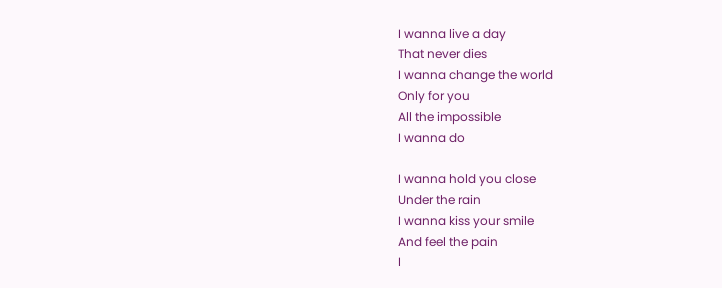I wanna live a day
That never dies
I wanna change the world
Only for you
All the impossible
I wanna do

I wanna hold you close
Under the rain
I wanna kiss your smile
And feel the pain
I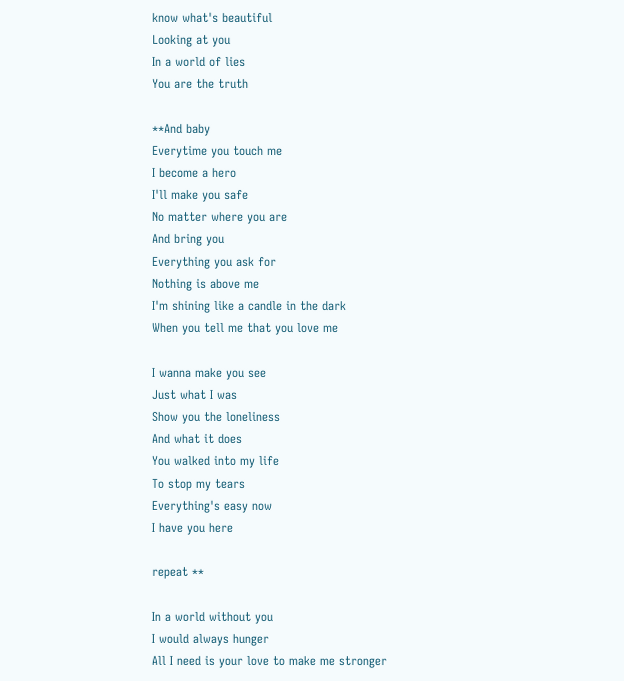know what's beautiful
Looking at you
In a world of lies
You are the truth

**And baby
Everytime you touch me
I become a hero
I'll make you safe
No matter where you are
And bring you
Everything you ask for
Nothing is above me
I'm shining like a candle in the dark
When you tell me that you love me

I wanna make you see
Just what I was
Show you the loneliness
And what it does
You walked into my life
To stop my tears
Everything's easy now
I have you here

repeat **

In a world without you
I would always hunger
All I need is your love to make me stronger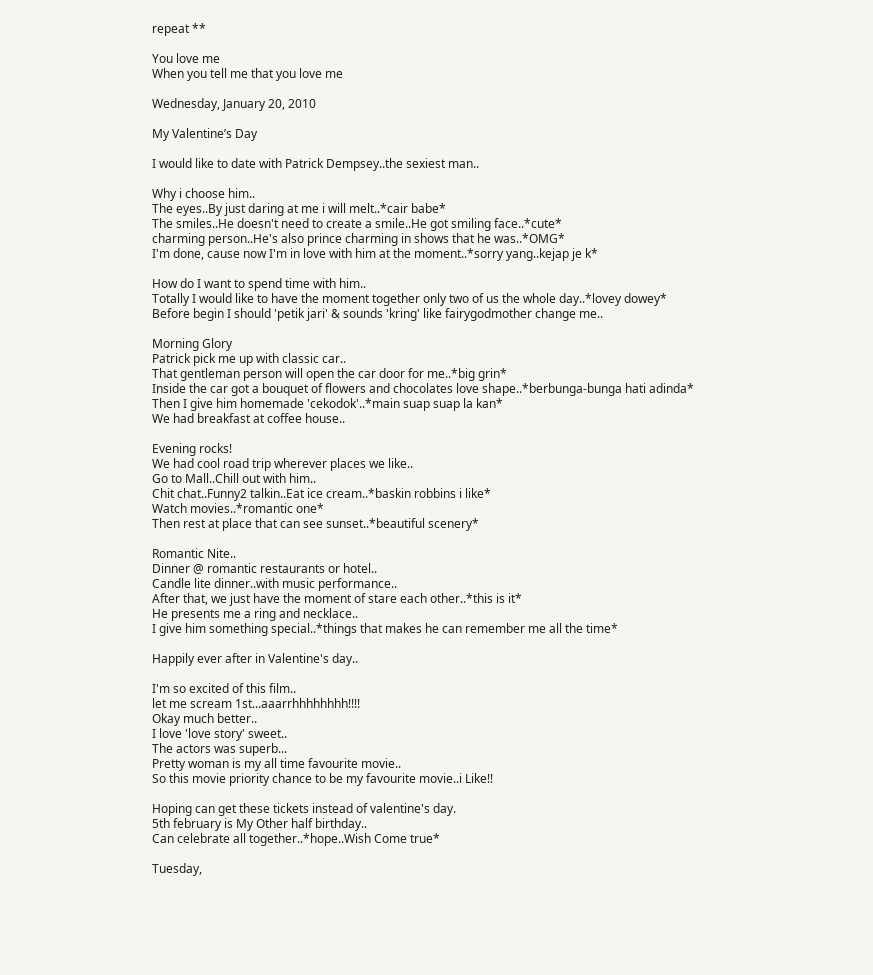repeat **

You love me
When you tell me that you love me

Wednesday, January 20, 2010

My Valentine’s Day

I would like to date with Patrick Dempsey..the sexiest man..

Why i choose him..
The eyes..By just daring at me i will melt..*cair babe*
The smiles..He doesn't need to create a smile..He got smiling face..*cute*
charming person..He's also prince charming in shows that he was..*OMG*
I'm done, cause now I'm in love with him at the moment..*sorry yang..kejap je k*

How do I want to spend time with him..
Totally I would like to have the moment together only two of us the whole day..*lovey dowey*
Before begin I should 'petik jari' & sounds 'kring' like fairygodmother change me..

Morning Glory
Patrick pick me up with classic car..
That gentleman person will open the car door for me..*big grin*
Inside the car got a bouquet of flowers and chocolates love shape..*berbunga-bunga hati adinda*
Then I give him homemade 'cekodok'..*main suap suap la kan*
We had breakfast at coffee house..

Evening rocks!
We had cool road trip wherever places we like..
Go to Mall..Chill out with him..
Chit chat..Funny2 talkin..Eat ice cream..*baskin robbins i like*
Watch movies..*romantic one*
Then rest at place that can see sunset..*beautiful scenery*

Romantic Nite..
Dinner @ romantic restaurants or hotel..
Candle lite dinner..with music performance..
After that, we just have the moment of stare each other..*this is it*
He presents me a ring and necklace..
I give him something special..*things that makes he can remember me all the time*

Happily ever after in Valentine's day..

I'm so excited of this film..
let me scream 1st...aaarrhhhhhhhh!!!!
Okay much better..
I love 'love story' sweet..
The actors was superb...
Pretty woman is my all time favourite movie..
So this movie priority chance to be my favourite movie..i Like!!

Hoping can get these tickets instead of valentine's day.
5th february is My Other half birthday..
Can celebrate all together..*hope..Wish Come true*

Tuesday,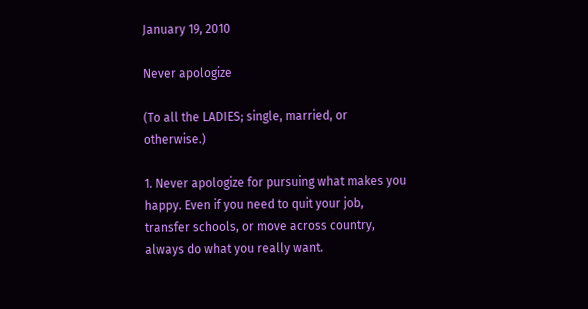January 19, 2010

Never apologize

(To all the LADIES; single, married, or otherwise.)

1. Never apologize for pursuing what makes you happy. Even if you need to quit your job, transfer schools, or move across country, always do what you really want.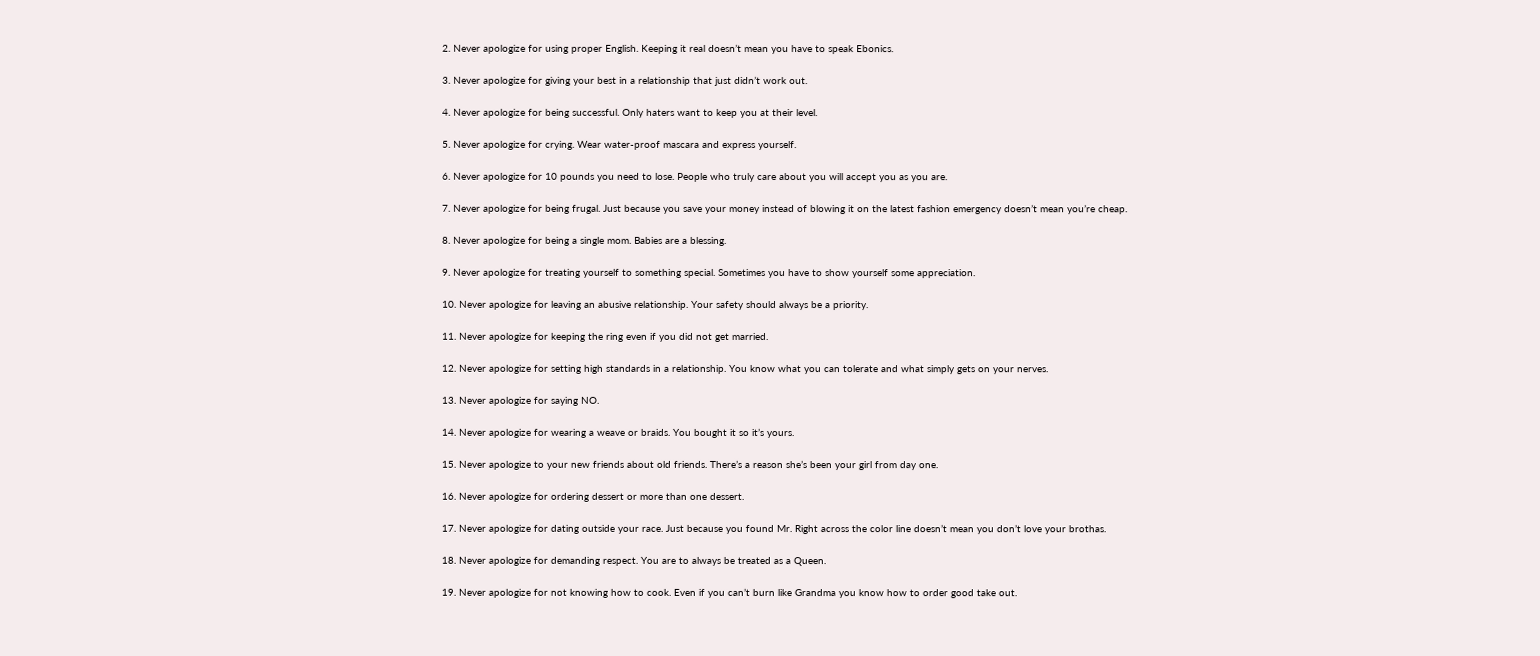2. Never apologize for using proper English. Keeping it real doesn’t mean you have to speak Ebonics.

3. Never apologize for giving your best in a relationship that just didn’t work out.

4. Never apologize for being successful. Only haters want to keep you at their level.

5. Never apologize for crying. Wear water-proof mascara and express yourself.

6. Never apologize for 10 pounds you need to lose. People who truly care about you will accept you as you are.

7. Never apologize for being frugal. Just because you save your money instead of blowing it on the latest fashion emergency doesn’t mean you’re cheap.

8. Never apologize for being a single mom. Babies are a blessing.

9. Never apologize for treating yourself to something special. Sometimes you have to show yourself some appreciation.

10. Never apologize for leaving an abusive relationship. Your safety should always be a priority.

11. Never apologize for keeping the ring even if you did not get married.

12. Never apologize for setting high standards in a relationship. You know what you can tolerate and what simply gets on your nerves.

13. Never apologize for saying NO.

14. Never apologize for wearing a weave or braids. You bought it so it’s yours.

15. Never apologize to your new friends about old friends. There’s a reason she’s been your girl from day one.

16. Never apologize for ordering dessert or more than one dessert.

17. Never apologize for dating outside your race. Just because you found Mr. Right across the color line doesn’t mean you don’t love your brothas.

18. Never apologize for demanding respect. You are to always be treated as a Queen.

19. Never apologize for not knowing how to cook. Even if you can’t burn like Grandma you know how to order good take out.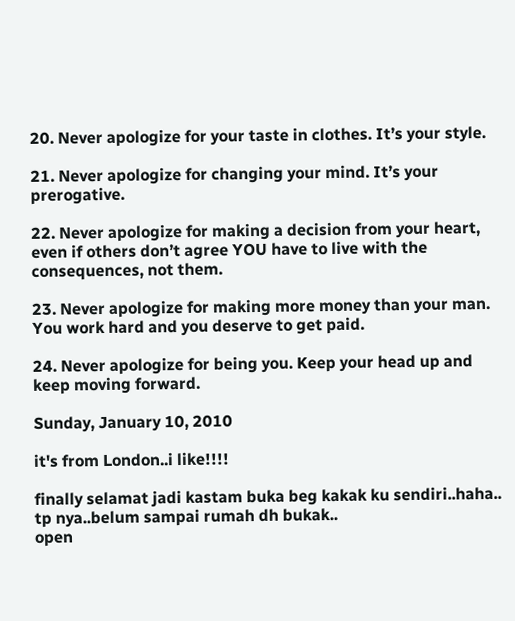20. Never apologize for your taste in clothes. It’s your style.

21. Never apologize for changing your mind. It’s your prerogative.

22. Never apologize for making a decision from your heart, even if others don’t agree YOU have to live with the consequences, not them.

23. Never apologize for making more money than your man. You work hard and you deserve to get paid.

24. Never apologize for being you. Keep your head up and keep moving forward.

Sunday, January 10, 2010

it's from London..i like!!!!

finally selamat jadi kastam buka beg kakak ku sendiri..haha..
tp nya..belum sampai rumah dh bukak..
open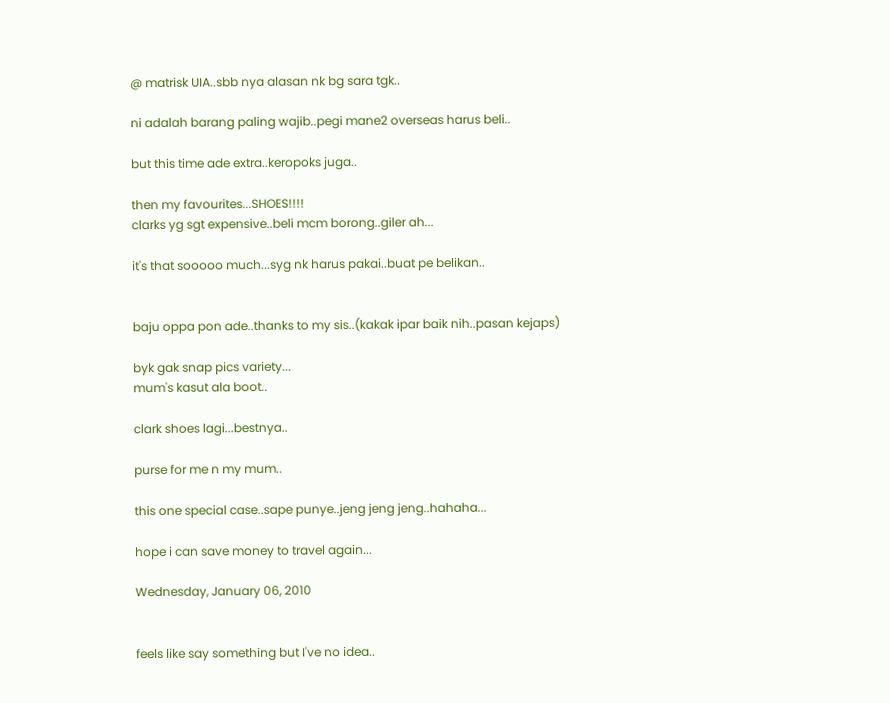@ matrisk UIA..sbb nya alasan nk bg sara tgk..

ni adalah barang paling wajib..pegi mane2 overseas harus beli..

but this time ade extra..keropoks juga..

then my favourites...SHOES!!!!
clarks yg sgt expensive..beli mcm borong..giler ah...

it's that sooooo much...syg nk harus pakai..buat pe belikan..


baju oppa pon ade..thanks to my sis..(kakak ipar baik nih..pasan kejaps)

byk gak snap pics variety...
mum's kasut ala boot..

clark shoes lagi...bestnya..

purse for me n my mum..

this one special case..sape punye..jeng jeng jeng..hahaha...

hope i can save money to travel again...

Wednesday, January 06, 2010


feels like say something but I've no idea..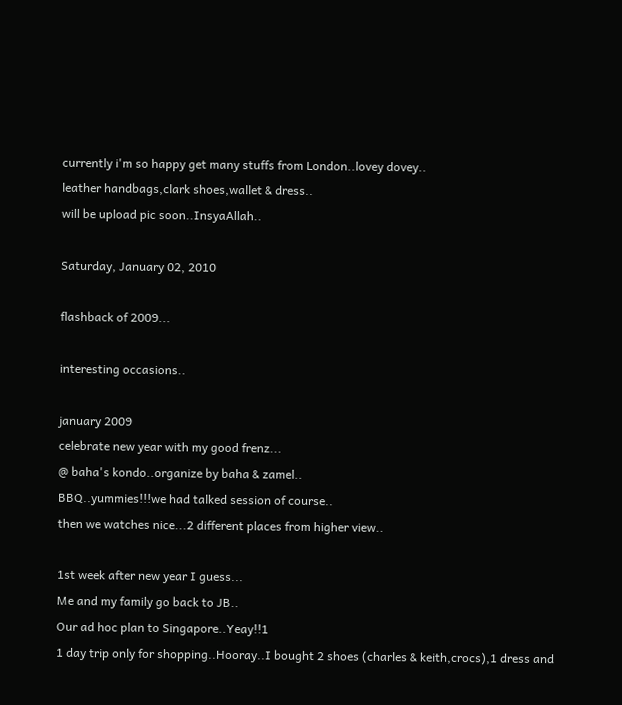currently i'm so happy get many stuffs from London..lovey dovey..
leather handbags,clark shoes,wallet & dress..
will be upload pic soon..InsyaAllah..

Saturday, January 02, 2010

flashback of 2009...

interesting occasions..

january 2009
celebrate new year with my good frenz...
@ baha's kondo..organize by baha & zamel..
BBQ..yummies!!!we had talked session of course..
then we watches nice...2 different places from higher view..

1st week after new year I guess...
Me and my family go back to JB..
Our ad hoc plan to Singapore..Yeay!!1
1 day trip only for shopping..Hooray..I bought 2 shoes (charles & keith,crocs),1 dress and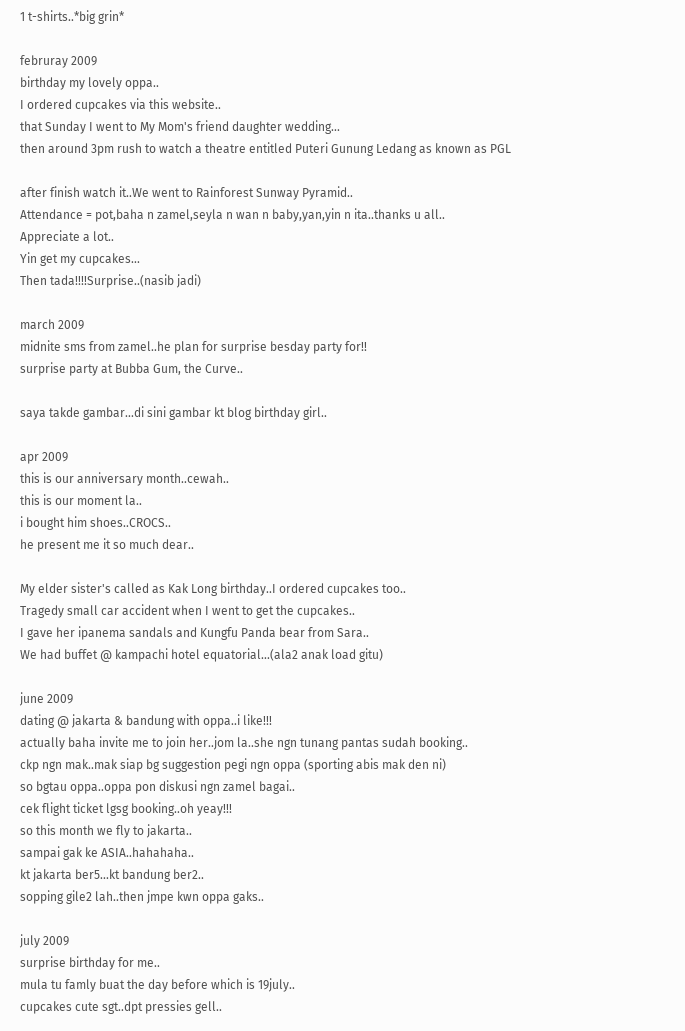1 t-shirts..*big grin*

februray 2009
birthday my lovely oppa..
I ordered cupcakes via this website..
that Sunday I went to My Mom's friend daughter wedding...
then around 3pm rush to watch a theatre entitled Puteri Gunung Ledang as known as PGL

after finish watch it..We went to Rainforest Sunway Pyramid..
Attendance = pot,baha n zamel,seyla n wan n baby,yan,yin n ita..thanks u all..
Appreciate a lot..
Yin get my cupcakes...
Then tada!!!!Surprise..(nasib jadi)

march 2009
midnite sms from zamel..he plan for surprise besday party for!!
surprise party at Bubba Gum, the Curve..

saya takde gambar...di sini gambar kt blog birthday girl..

apr 2009
this is our anniversary month..cewah..
this is our moment la..
i bought him shoes..CROCS..
he present me it so much dear..

My elder sister's called as Kak Long birthday..I ordered cupcakes too..
Tragedy small car accident when I went to get the cupcakes..
I gave her ipanema sandals and Kungfu Panda bear from Sara..
We had buffet @ kampachi hotel equatorial...(ala2 anak load gitu)

june 2009
dating @ jakarta & bandung with oppa..i like!!!
actually baha invite me to join her..jom la..she ngn tunang pantas sudah booking..
ckp ngn mak..mak siap bg suggestion pegi ngn oppa (sporting abis mak den ni)
so bgtau oppa..oppa pon diskusi ngn zamel bagai..
cek flight ticket lgsg booking..oh yeay!!!
so this month we fly to jakarta..
sampai gak ke ASIA..hahahaha..
kt jakarta ber5...kt bandung ber2..
sopping gile2 lah..then jmpe kwn oppa gaks..

july 2009
surprise birthday for me..
mula tu famly buat the day before which is 19july..
cupcakes cute sgt..dpt pressies gell..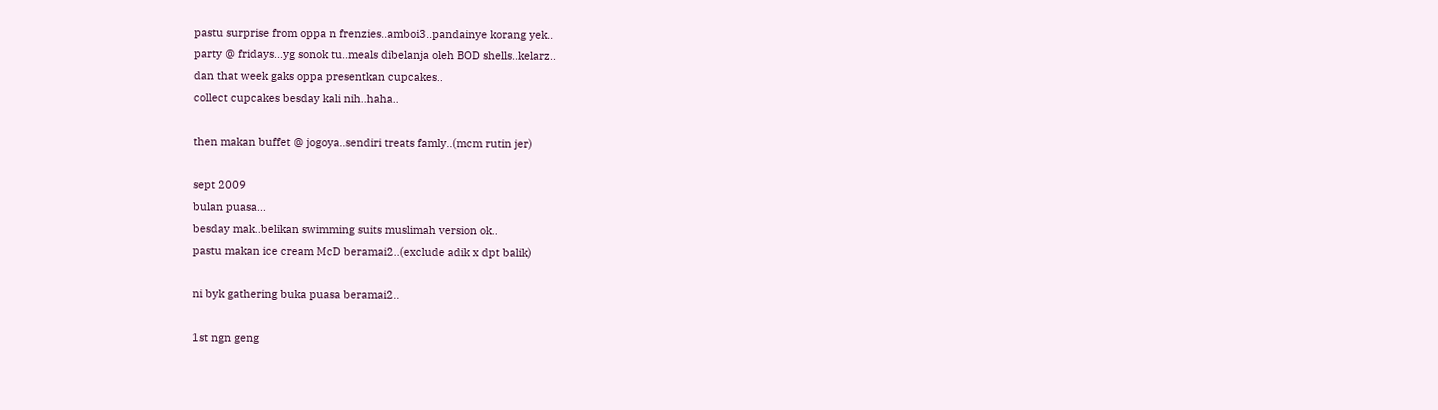pastu surprise from oppa n frenzies..amboi3..pandainye korang yek..
party @ fridays...yg sonok tu..meals dibelanja oleh BOD shells..kelarz..
dan that week gaks oppa presentkan cupcakes..
collect cupcakes besday kali nih..haha..

then makan buffet @ jogoya..sendiri treats famly..(mcm rutin jer)

sept 2009
bulan puasa...
besday mak..belikan swimming suits muslimah version ok..
pastu makan ice cream McD beramai2..(exclude adik x dpt balik)

ni byk gathering buka puasa beramai2..

1st ngn geng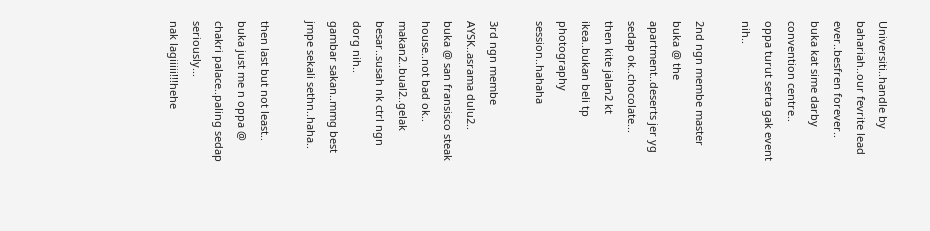Universiti..handle by bahariah..our fevrite lead ever..besfren forever..
buka kat sime darby convention centre..
oppa turut serta gak event nih..

2nd ngn membe master
buka @ the apartment..deserts jer yg sedap ok..chocolate...
then kite jalan2 kt ikea..bukan beli tp photography session..hahaha

3rd ngn membe AYSK..asrama dulu2..
buka @ san fransisco steak house..not bad ok..
makan2..bual2..gelak besar..susah nk ctrl ngn dorg nih..
gambar sakan..mmg best jmpe sekali sethn..haha..

then last but not least..
buka just me n oppa @ chakri palace..paling sedap seriously...
nak lagiiiii!!!hehe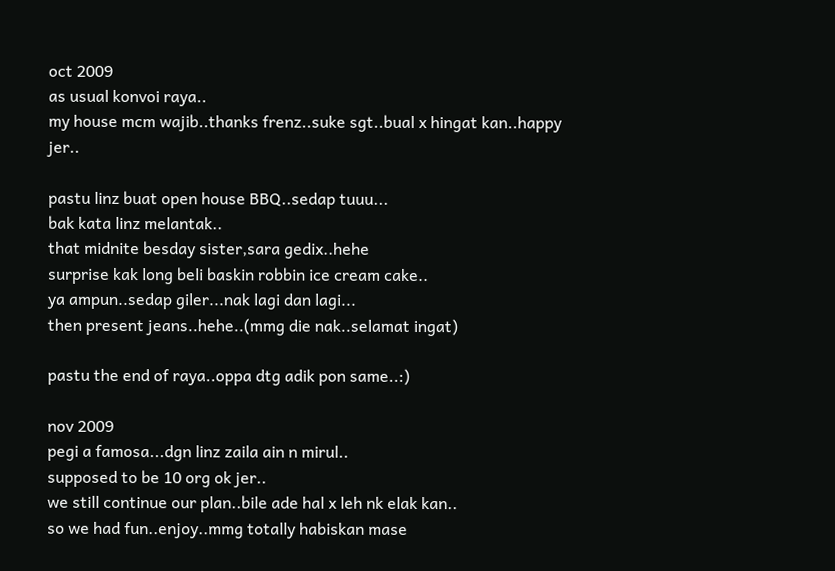oct 2009
as usual konvoi raya..
my house mcm wajib..thanks frenz..suke sgt..bual x hingat kan..happy jer..

pastu linz buat open house BBQ..sedap tuuu...
bak kata linz melantak..
that midnite besday sister,sara gedix..hehe
surprise kak long beli baskin robbin ice cream cake..
ya ampun..sedap giler...nak lagi dan lagi...
then present jeans..hehe..(mmg die nak..selamat ingat)

pastu the end of raya..oppa dtg adik pon same..:)

nov 2009
pegi a famosa...dgn linz zaila ain n mirul..
supposed to be 10 org ok jer..
we still continue our plan..bile ade hal x leh nk elak kan..
so we had fun..enjoy..mmg totally habiskan mase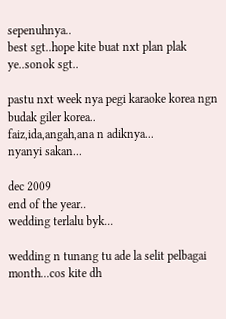sepenuhnya..
best sgt..hope kite buat nxt plan plak ye..sonok sgt..

pastu nxt week nya pegi karaoke korea ngn budak giler korea..
faiz,ida,angah,ana n adiknya...
nyanyi sakan...

dec 2009
end of the year..
wedding terlalu byk...

wedding n tunang tu ade la selit pelbagai month...cos kite dh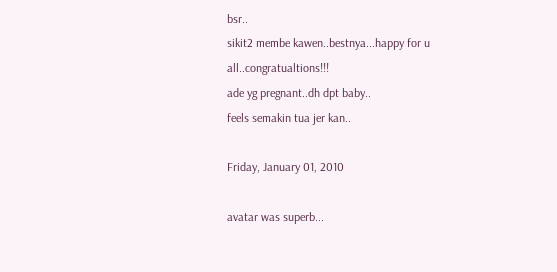bsr..
sikit2 membe kawen..bestnya...happy for u all..congratualtions!!!
ade yg pregnant..dh dpt baby..
feels semakin tua jer kan..

Friday, January 01, 2010

avatar was superb...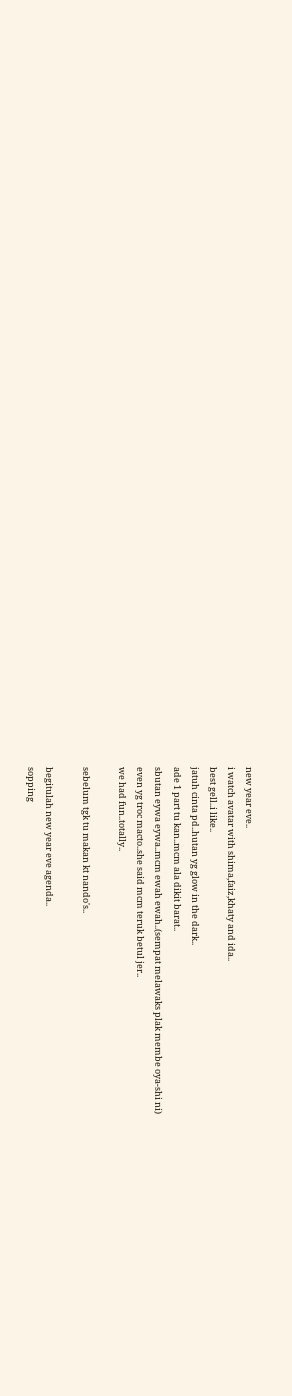new year eve..
i watch avatar with shima,faiz,khaty and ida..
best gell..i like..
jatuh cinta pd..hutan yg glow in the dark..
ade 1 part tu kan..mcm ala dikit barat..
sbutan eywa eywa..mcm ewah ewah..(sempat melawaks plak membe oya-shi ni)
even yg troc macto..she said mcm teruk betul jer..
we had fun..totally..

sebelum tgk tu makan kt nando's..

begitulah new year eve agenda..
sopping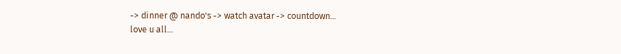-> dinner @ nando's -> watch avatar -> countdown...
love u all...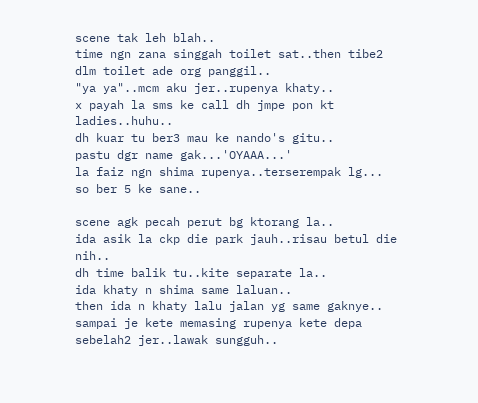scene tak leh blah..
time ngn zana singgah toilet sat..then tibe2 dlm toilet ade org panggil..
"ya ya"..mcm aku jer..rupenya khaty..
x payah la sms ke call dh jmpe pon kt ladies..huhu..
dh kuar tu ber3 mau ke nando's gitu..
pastu dgr name gak...'OYAAA...'
la faiz ngn shima rupenya..terserempak lg...
so ber 5 ke sane..

scene agk pecah perut bg ktorang la..
ida asik la ckp die park jauh..risau betul die nih..
dh time balik tu..kite separate la..
ida khaty n shima same laluan..
then ida n khaty lalu jalan yg same gaknye..
sampai je kete memasing rupenya kete depa sebelah2 jer..lawak sungguh..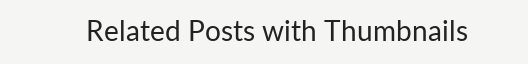Related Posts with Thumbnails